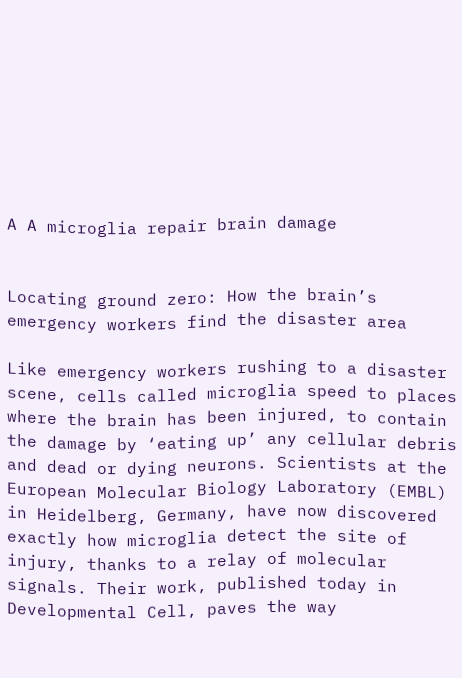A A microglia repair brain damage


Locating ground zero: How the brain’s emergency workers find the disaster area

Like emergency workers rushing to a disaster scene, cells called microglia speed to places where the brain has been injured, to contain the damage by ‘eating up’ any cellular debris and dead or dying neurons. Scientists at the European Molecular Biology Laboratory (EMBL) in Heidelberg, Germany, have now discovered exactly how microglia detect the site of injury, thanks to a relay of molecular signals. Their work, published today in Developmental Cell, paves the way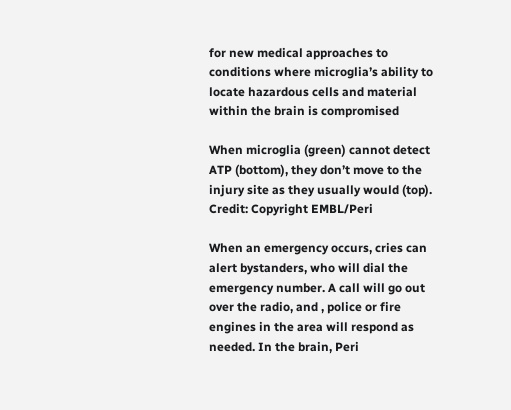for new medical approaches to conditions where microglia’s ability to locate hazardous cells and material within the brain is compromised

When microglia (green) cannot detect ATP (bottom), they don’t move to the injury site as they usually would (top). Credit: Copyright EMBL/Peri

When an emergency occurs, cries can alert bystanders, who will dial the emergency number. A call will go out over the radio, and , police or fire engines in the area will respond as needed. In the brain, Peri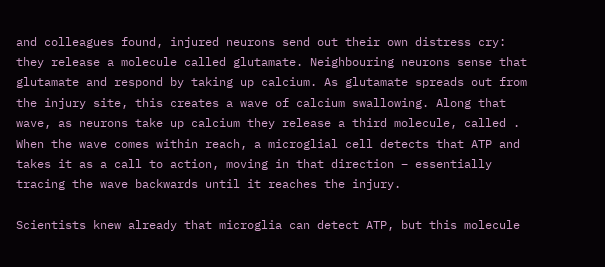and colleagues found, injured neurons send out their own distress cry: they release a molecule called glutamate. Neighbouring neurons sense that glutamate and respond by taking up calcium. As glutamate spreads out from the injury site, this creates a wave of calcium swallowing. Along that wave, as neurons take up calcium they release a third molecule, called . When the wave comes within reach, a microglial cell detects that ATP and takes it as a call to action, moving in that direction – essentially tracing the wave backwards until it reaches the injury.

Scientists knew already that microglia can detect ATP, but this molecule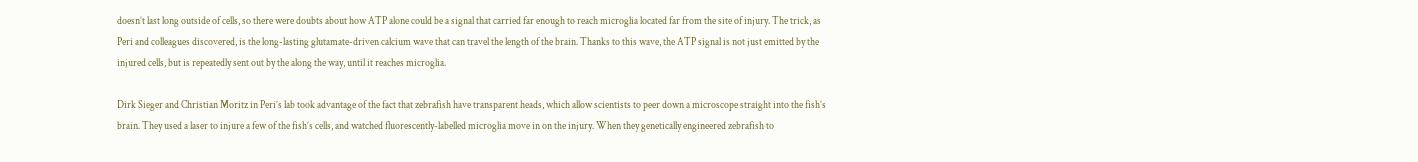doesn’t last long outside of cells, so there were doubts about how ATP alone could be a signal that carried far enough to reach microglia located far from the site of injury. The trick, as Peri and colleagues discovered, is the long-lasting glutamate-driven calcium wave that can travel the length of the brain. Thanks to this wave, the ATP signal is not just emitted by the injured cells, but is repeatedly sent out by the along the way, until it reaches microglia.

Dirk Sieger and Christian Moritz in Peri’s lab took advantage of the fact that zebrafish have transparent heads, which allow scientists to peer down a microscope straight into the fish’s brain. They used a laser to injure a few of the fish’s cells, and watched fluorescently-labelled microglia move in on the injury. When they genetically engineered zebrafish to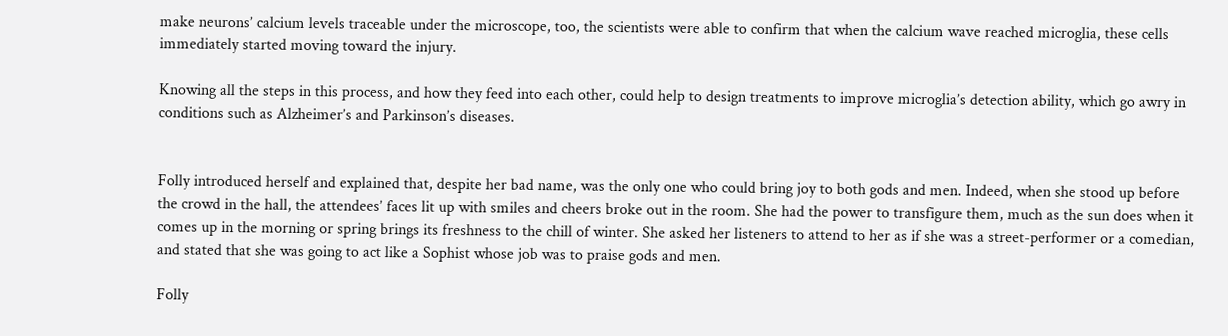make neurons’ calcium levels traceable under the microscope, too, the scientists were able to confirm that when the calcium wave reached microglia, these cells immediately started moving toward the injury.

Knowing all the steps in this process, and how they feed into each other, could help to design treatments to improve microglia’s detection ability, which go awry in conditions such as Alzheimer’s and Parkinson’s diseases.


Folly introduced herself and explained that, despite her bad name, was the only one who could bring joy to both gods and men. Indeed, when she stood up before the crowd in the hall, the attendees’ faces lit up with smiles and cheers broke out in the room. She had the power to transfigure them, much as the sun does when it comes up in the morning or spring brings its freshness to the chill of winter. She asked her listeners to attend to her as if she was a street-performer or a comedian, and stated that she was going to act like a Sophist whose job was to praise gods and men.

Folly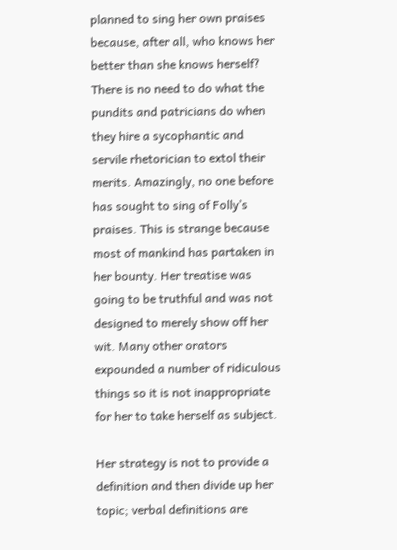planned to sing her own praises because, after all, who knows her better than she knows herself? There is no need to do what the pundits and patricians do when they hire a sycophantic and servile rhetorician to extol their merits. Amazingly, no one before has sought to sing of Folly’s praises. This is strange because most of mankind has partaken in her bounty. Her treatise was going to be truthful and was not designed to merely show off her wit. Many other orators expounded a number of ridiculous things so it is not inappropriate for her to take herself as subject.

Her strategy is not to provide a definition and then divide up her topic; verbal definitions are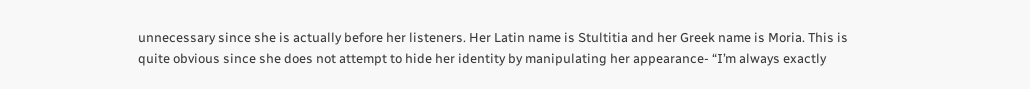unnecessary since she is actually before her listeners. Her Latin name is Stultitia and her Greek name is Moria. This is quite obvious since she does not attempt to hide her identity by manipulating her appearance- “I’m always exactly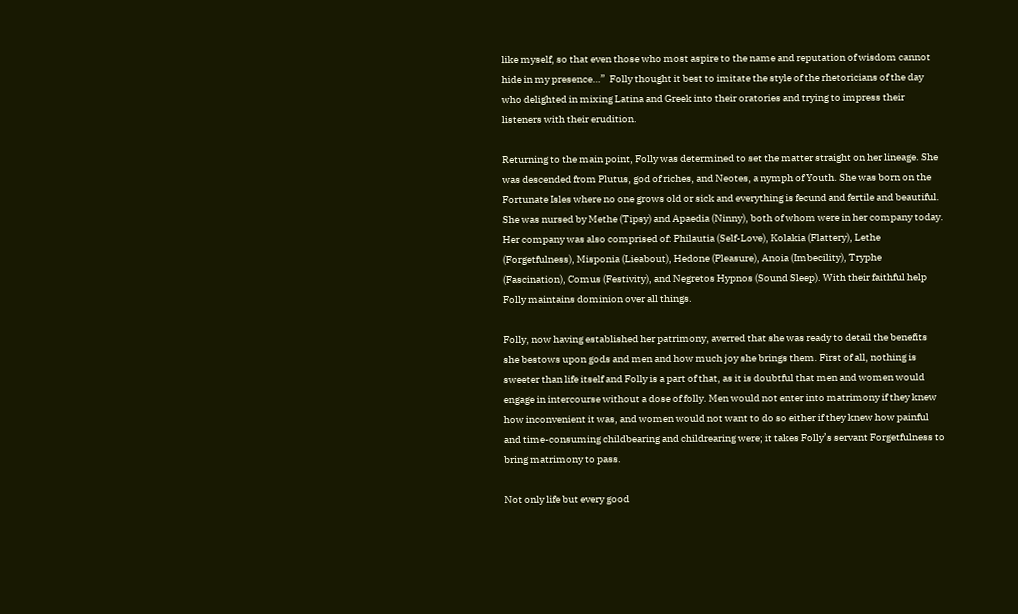like myself, so that even those who most aspire to the name and reputation of wisdom cannot hide in my presence…”  Folly thought it best to imitate the style of the rhetoricians of the day who delighted in mixing Latina and Greek into their oratories and trying to impress their listeners with their erudition.

Returning to the main point, Folly was determined to set the matter straight on her lineage. She was descended from Plutus, god of riches, and Neotes, a nymph of Youth. She was born on the Fortunate Isles where no one grows old or sick and everything is fecund and fertile and beautiful. She was nursed by Methe (Tipsy) and Apaedia (Ninny), both of whom were in her company today. Her company was also comprised of: Philautia (Self-Love), Kolakia (Flattery), Lethe (Forgetfulness), Misponia (Lieabout), Hedone (Pleasure), Anoia (Imbecility), Tryphe (Fascination), Comus (Festivity), and Negretos Hypnos (Sound Sleep). With their faithful help Folly maintains dominion over all things.

Folly, now having established her patrimony, averred that she was ready to detail the benefits she bestows upon gods and men and how much joy she brings them. First of all, nothing is sweeter than life itself and Folly is a part of that, as it is doubtful that men and women would engage in intercourse without a dose of folly. Men would not enter into matrimony if they knew how inconvenient it was, and women would not want to do so either if they knew how painful and time-consuming childbearing and childrearing were; it takes Folly’s servant Forgetfulness to bring matrimony to pass.

Not only life but every good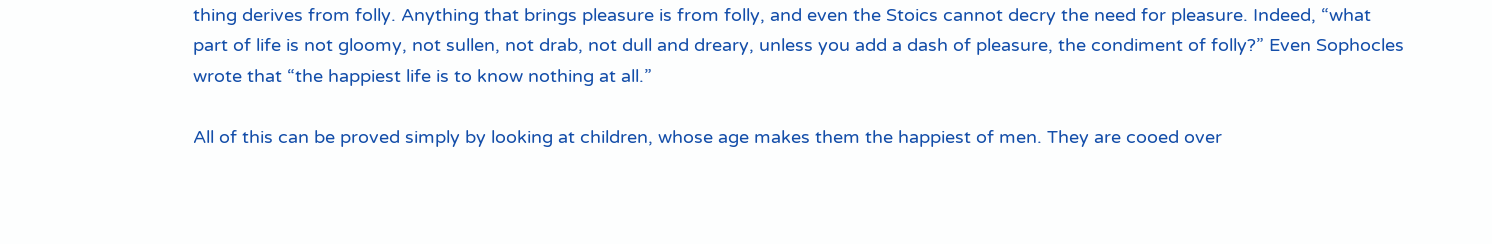thing derives from folly. Anything that brings pleasure is from folly, and even the Stoics cannot decry the need for pleasure. Indeed, “what part of life is not gloomy, not sullen, not drab, not dull and dreary, unless you add a dash of pleasure, the condiment of folly?” Even Sophocles wrote that “the happiest life is to know nothing at all.”

All of this can be proved simply by looking at children, whose age makes them the happiest of men. They are cooed over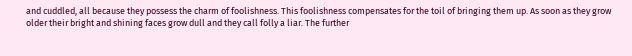and cuddled, all because they possess the charm of foolishness. This foolishness compensates for the toil of bringing them up. As soon as they grow older their bright and shining faces grow dull and they call folly a liar. The further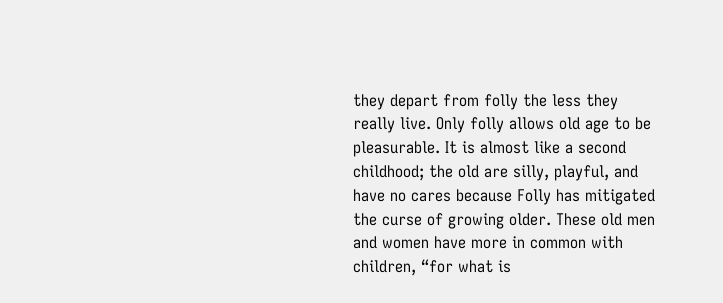they depart from folly the less they really live. Only folly allows old age to be pleasurable. It is almost like a second childhood; the old are silly, playful, and have no cares because Folly has mitigated the curse of growing older. These old men and women have more in common with children, “for what is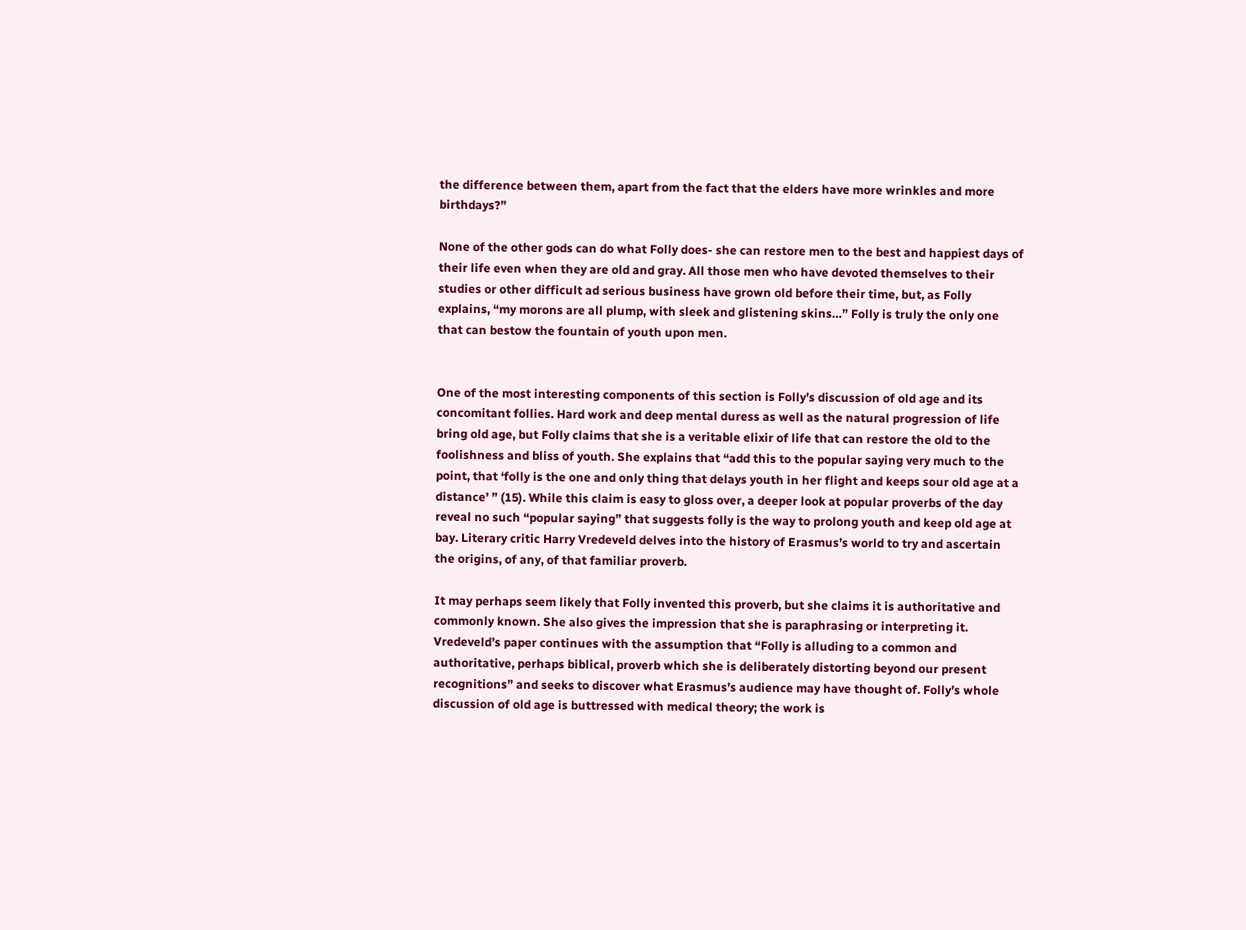the difference between them, apart from the fact that the elders have more wrinkles and more birthdays?”

None of the other gods can do what Folly does- she can restore men to the best and happiest days of their life even when they are old and gray. All those men who have devoted themselves to their studies or other difficult ad serious business have grown old before their time, but, as Folly explains, “my morons are all plump, with sleek and glistening skins…” Folly is truly the only one that can bestow the fountain of youth upon men.


One of the most interesting components of this section is Folly’s discussion of old age and its concomitant follies. Hard work and deep mental duress as well as the natural progression of life bring old age, but Folly claims that she is a veritable elixir of life that can restore the old to the foolishness and bliss of youth. She explains that “add this to the popular saying very much to the point, that ‘folly is the one and only thing that delays youth in her flight and keeps sour old age at a distance’ ” (15). While this claim is easy to gloss over, a deeper look at popular proverbs of the day reveal no such “popular saying” that suggests folly is the way to prolong youth and keep old age at bay. Literary critic Harry Vredeveld delves into the history of Erasmus’s world to try and ascertain the origins, of any, of that familiar proverb.

It may perhaps seem likely that Folly invented this proverb, but she claims it is authoritative and commonly known. She also gives the impression that she is paraphrasing or interpreting it. Vredeveld’s paper continues with the assumption that “Folly is alluding to a common and authoritative, perhaps biblical, proverb which she is deliberately distorting beyond our present recognitions” and seeks to discover what Erasmus’s audience may have thought of. Folly’s whole discussion of old age is buttressed with medical theory; the work is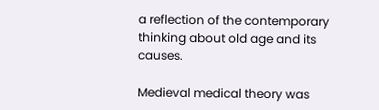a reflection of the contemporary thinking about old age and its causes.

Medieval medical theory was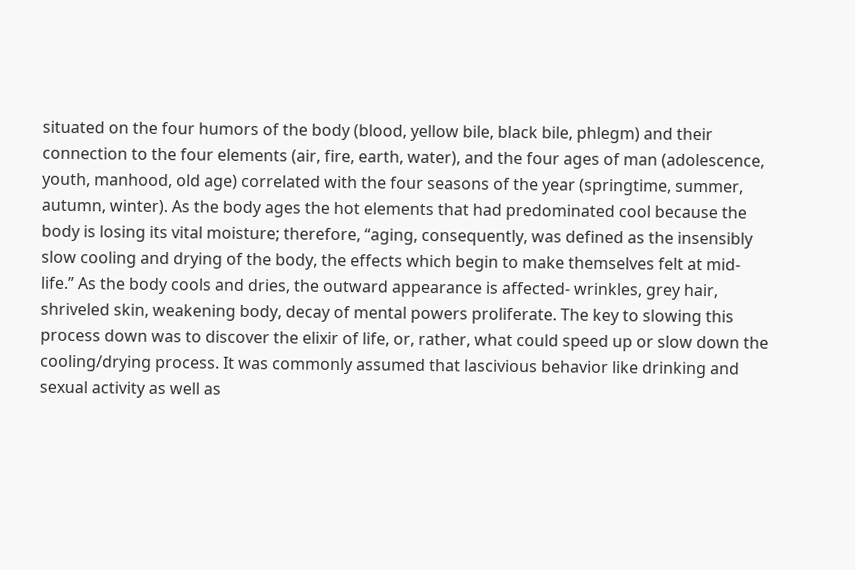situated on the four humors of the body (blood, yellow bile, black bile, phlegm) and their connection to the four elements (air, fire, earth, water), and the four ages of man (adolescence, youth, manhood, old age) correlated with the four seasons of the year (springtime, summer, autumn, winter). As the body ages the hot elements that had predominated cool because the body is losing its vital moisture; therefore, “aging, consequently, was defined as the insensibly slow cooling and drying of the body, the effects which begin to make themselves felt at mid-life.” As the body cools and dries, the outward appearance is affected- wrinkles, grey hair, shriveled skin, weakening body, decay of mental powers proliferate. The key to slowing this process down was to discover the elixir of life, or, rather, what could speed up or slow down the cooling/drying process. It was commonly assumed that lascivious behavior like drinking and sexual activity as well as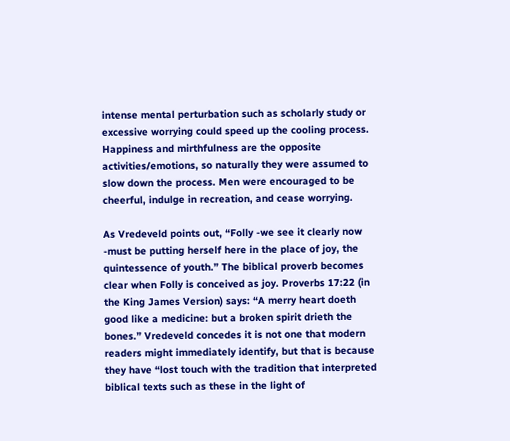intense mental perturbation such as scholarly study or excessive worrying could speed up the cooling process. Happiness and mirthfulness are the opposite activities/emotions, so naturally they were assumed to slow down the process. Men were encouraged to be cheerful, indulge in recreation, and cease worrying.

As Vredeveld points out, “Folly -we see it clearly now -must be putting herself here in the place of joy, the quintessence of youth.” The biblical proverb becomes clear when Folly is conceived as joy. Proverbs 17:22 (in the King James Version) says: “A merry heart doeth good like a medicine: but a broken spirit drieth the bones.” Vredeveld concedes it is not one that modern readers might immediately identify, but that is because they have “lost touch with the tradition that interpreted biblical texts such as these in the light of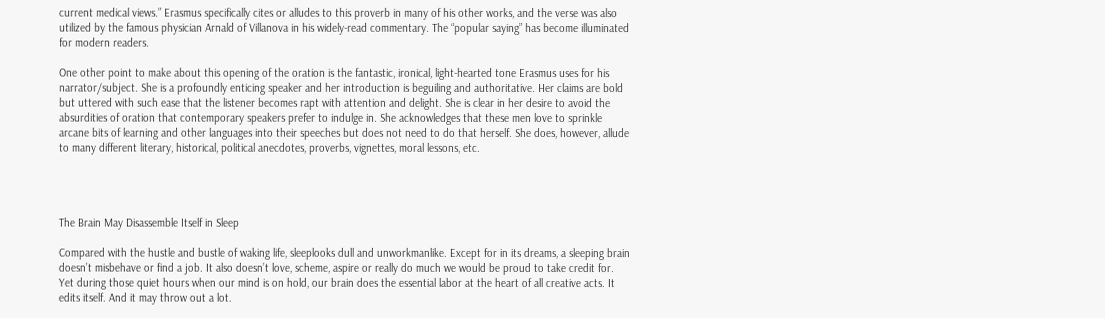current medical views.” Erasmus specifically cites or alludes to this proverb in many of his other works, and the verse was also utilized by the famous physician Arnald of Villanova in his widely-read commentary. The “popular saying” has become illuminated for modern readers.

One other point to make about this opening of the oration is the fantastic, ironical, light-hearted tone Erasmus uses for his narrator/subject. She is a profoundly enticing speaker and her introduction is beguiling and authoritative. Her claims are bold but uttered with such ease that the listener becomes rapt with attention and delight. She is clear in her desire to avoid the absurdities of oration that contemporary speakers prefer to indulge in. She acknowledges that these men love to sprinkle arcane bits of learning and other languages into their speeches but does not need to do that herself. She does, however, allude to many different literary, historical, political anecdotes, proverbs, vignettes, moral lessons, etc.




The Brain May Disassemble Itself in Sleep

Compared with the hustle and bustle of waking life, sleeplooks dull and unworkmanlike. Except for in its dreams, a sleeping brain doesn’t misbehave or find a job. It also doesn’t love, scheme, aspire or really do much we would be proud to take credit for. Yet during those quiet hours when our mind is on hold, our brain does the essential labor at the heart of all creative acts. It edits itself. And it may throw out a lot.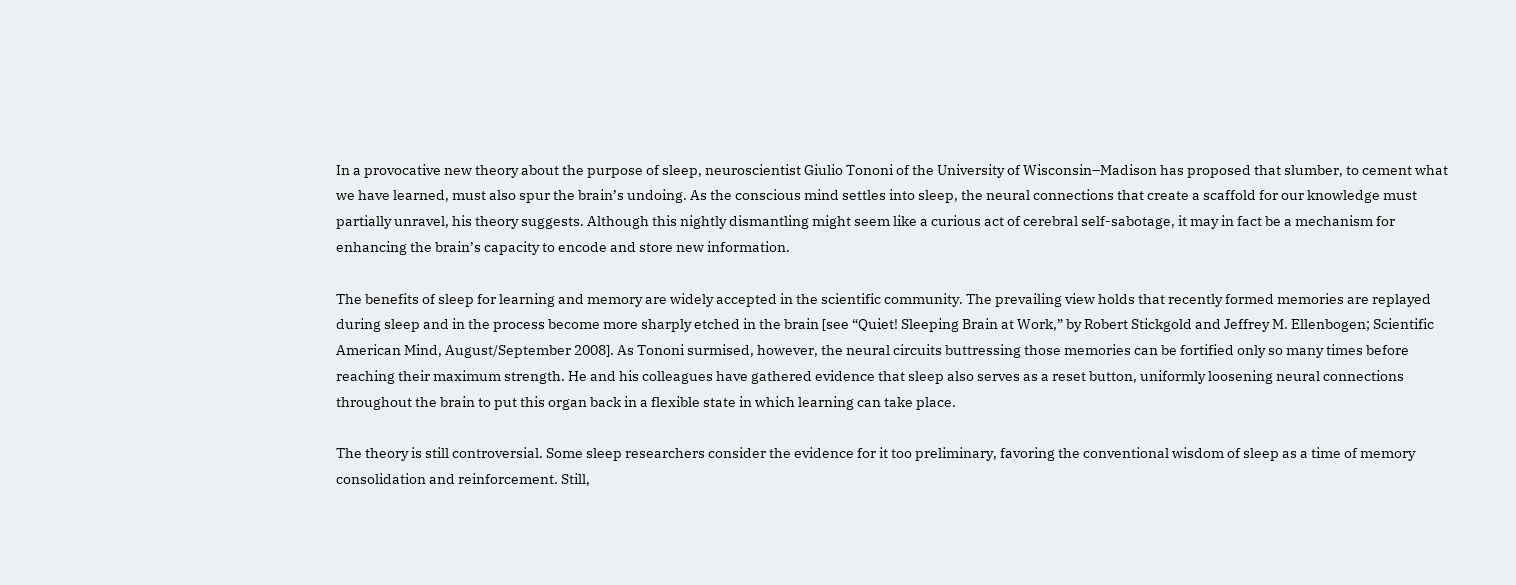In a provocative new theory about the purpose of sleep, neuroscientist Giulio Tononi of the University of Wisconsin–Madison has proposed that slumber, to cement what we have learned, must also spur the brain’s undoing. As the conscious mind settles into sleep, the neural connections that create a scaffold for our knowledge must partially unravel, his theory suggests. Although this nightly dismantling might seem like a curious act of cerebral self-sabotage, it may in fact be a mechanism for enhancing the brain’s capacity to encode and store new information.

The benefits of sleep for learning and memory are widely accepted in the scientific community. The prevailing view holds that recently formed memories are replayed during sleep and in the process become more sharply etched in the brain [see “Quiet! Sleeping Brain at Work,” by Robert Stickgold and Jeffrey M. Ellenbogen; Scientific American Mind, August/September 2008]. As Tononi surmised, however, the neural circuits buttressing those memories can be fortified only so many times before reaching their maximum strength. He and his colleagues have gathered evidence that sleep also serves as a reset button, uniformly loosening neural connections throughout the brain to put this organ back in a flexible state in which learning can take place.

The theory is still controversial. Some sleep researchers consider the evidence for it too preliminary, favoring the conventional wisdom of sleep as a time of memory consolidation and reinforcement. Still,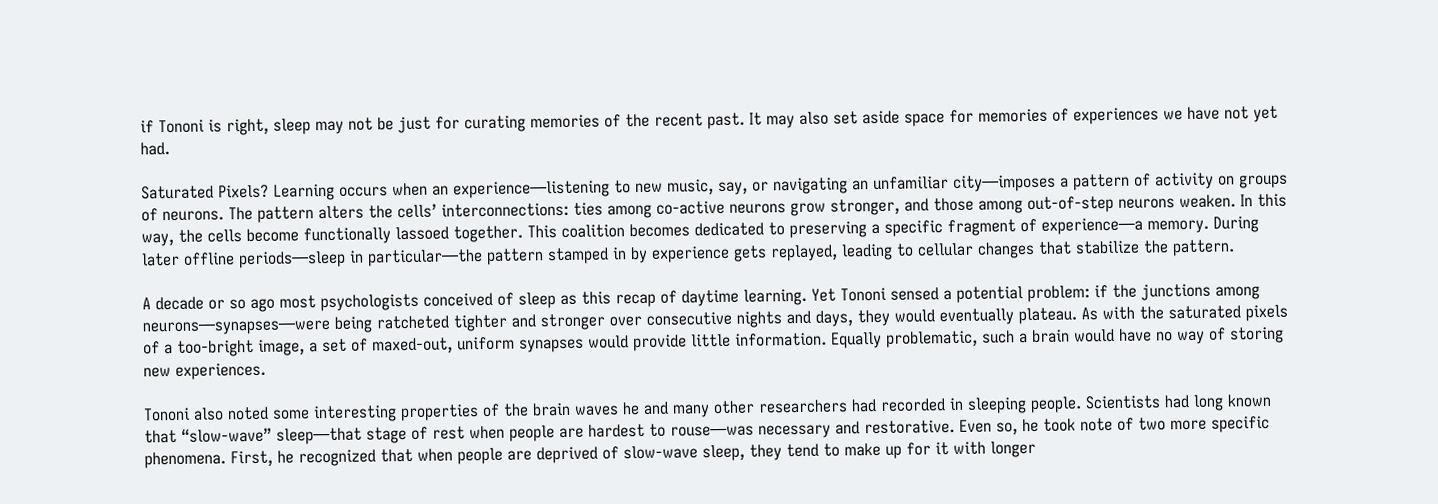if Tononi is right, sleep may not be just for curating memories of the recent past. It may also set aside space for memories of experiences we have not yet had.

Saturated Pixels? Learning occurs when an experience—listening to new music, say, or navigating an unfamiliar city—imposes a pattern of activity on groups of neurons. The pattern alters the cells’ interconnections: ties among co-active neurons grow stronger, and those among out-of-step neurons weaken. In this way, the cells become functionally lassoed together. This coalition becomes dedicated to preserving a specific fragment of experience—a memory. During later offline periods—sleep in particular—the pattern stamped in by experience gets replayed, leading to cellular changes that stabilize the pattern.

A decade or so ago most psychologists conceived of sleep as this recap of daytime learning. Yet Tononi sensed a potential problem: if the junctions among neurons—synapses—were being ratcheted tighter and stronger over consecutive nights and days, they would eventually plateau. As with the saturated pixels of a too-bright image, a set of maxed-out, uniform synapses would provide little information. Equally problematic, such a brain would have no way of storing new experiences.

Tononi also noted some interesting properties of the brain waves he and many other researchers had recorded in sleeping people. Scientists had long known that “slow-wave” sleep—that stage of rest when people are hardest to rouse—was necessary and restorative. Even so, he took note of two more specific phenomena. First, he recognized that when people are deprived of slow-wave sleep, they tend to make up for it with longer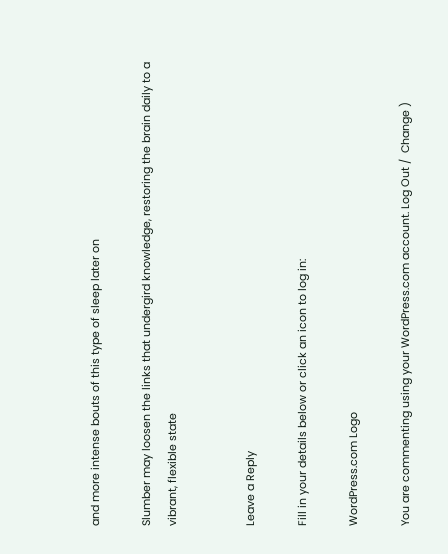and more intense bouts of this type of sleep later on

Slumber may loosen the links that undergird knowledge, restoring the brain daily to a vibrant, flexible state


Leave a Reply

Fill in your details below or click an icon to log in:

WordPress.com Logo

You are commenting using your WordPress.com account. Log Out /  Change )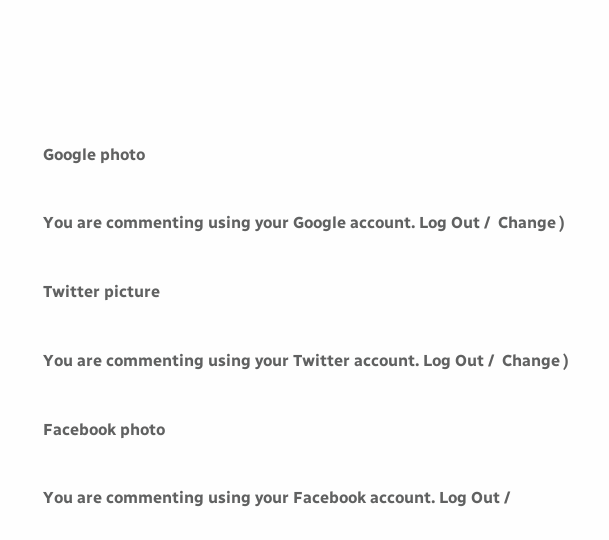Google photo

You are commenting using your Google account. Log Out /  Change )

Twitter picture

You are commenting using your Twitter account. Log Out /  Change )

Facebook photo

You are commenting using your Facebook account. Log Out /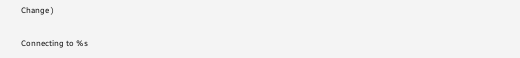Change )

Connecting to %s